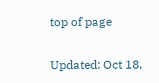top of page

Updated: Oct 18,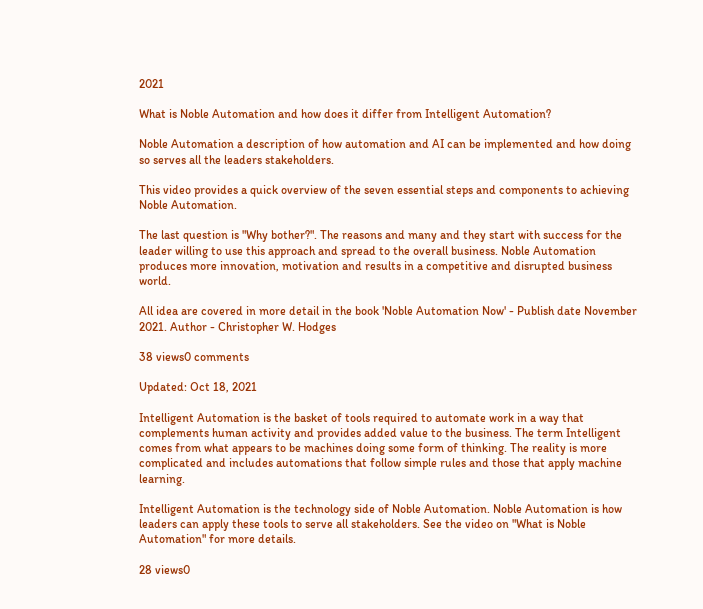2021

What is Noble Automation and how does it differ from Intelligent Automation?

Noble Automation a description of how automation and AI can be implemented and how doing so serves all the leaders stakeholders.

This video provides a quick overview of the seven essential steps and components to achieving Noble Automation.

The last question is "Why bother?". The reasons and many and they start with success for the leader willing to use this approach and spread to the overall business. Noble Automation produces more innovation, motivation and results in a competitive and disrupted business world.

All idea are covered in more detail in the book 'Noble Automation Now' - Publish date November 2021. Author - Christopher W. Hodges

38 views0 comments

Updated: Oct 18, 2021

Intelligent Automation is the basket of tools required to automate work in a way that complements human activity and provides added value to the business. The term Intelligent comes from what appears to be machines doing some form of thinking. The reality is more complicated and includes automations that follow simple rules and those that apply machine learning.

Intelligent Automation is the technology side of Noble Automation. Noble Automation is how leaders can apply these tools to serve all stakeholders. See the video on "What is Noble Automation" for more details.

28 views0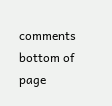comments
bottom of page